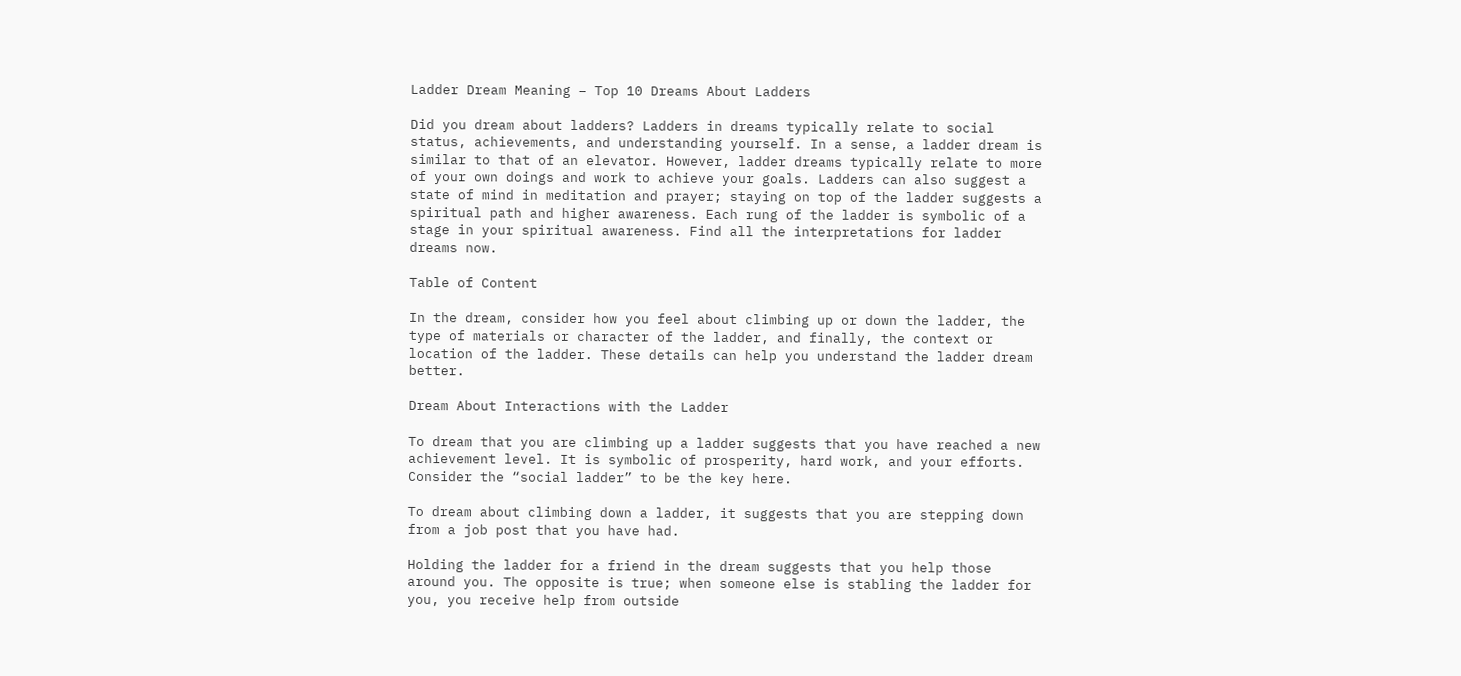Ladder Dream Meaning – Top 10 Dreams About Ladders

Did you dream about ladders? Ladders in dreams typically relate to social status, achievements, and understanding yourself. In a sense, a ladder dream is similar to that of an elevator. However, ladder dreams typically relate to more of your own doings and work to achieve your goals. Ladders can also suggest a state of mind in meditation and prayer; staying on top of the ladder suggests a spiritual path and higher awareness. Each rung of the ladder is symbolic of a stage in your spiritual awareness. Find all the interpretations for ladder dreams now.

Table of Content

In the dream, consider how you feel about climbing up or down the ladder, the type of materials or character of the ladder, and finally, the context or location of the ladder. These details can help you understand the ladder dream better.

Dream About Interactions with the Ladder

To dream that you are climbing up a ladder suggests that you have reached a new achievement level. It is symbolic of prosperity, hard work, and your efforts. Consider the “social ladder” to be the key here.

To dream about climbing down a ladder, it suggests that you are stepping down from a job post that you have had.

Holding the ladder for a friend in the dream suggests that you help those around you. The opposite is true; when someone else is stabling the ladder for you, you receive help from outside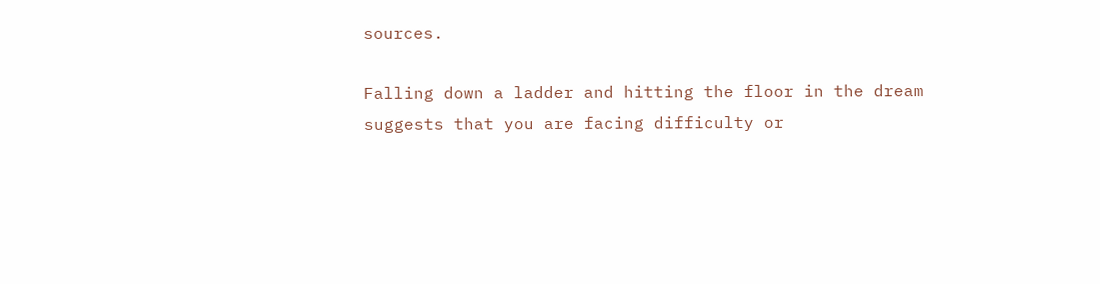sources.

Falling down a ladder and hitting the floor in the dream suggests that you are facing difficulty or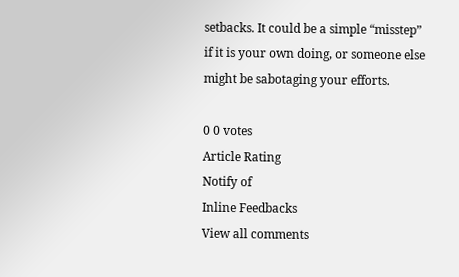setbacks. It could be a simple “misstep” if it is your own doing, or someone else might be sabotaging your efforts.

0 0 votes
Article Rating
Notify of
Inline Feedbacks
View all comments